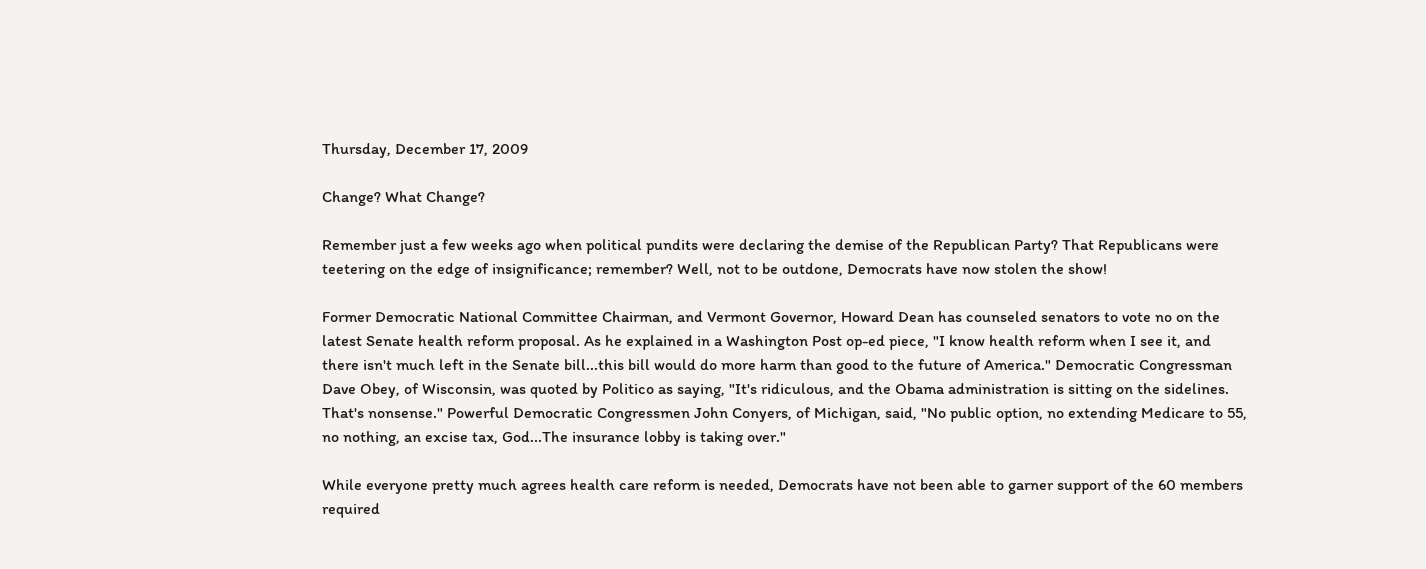Thursday, December 17, 2009

Change? What Change?

Remember just a few weeks ago when political pundits were declaring the demise of the Republican Party? That Republicans were teetering on the edge of insignificance; remember? Well, not to be outdone, Democrats have now stolen the show!

Former Democratic National Committee Chairman, and Vermont Governor, Howard Dean has counseled senators to vote no on the latest Senate health reform proposal. As he explained in a Washington Post op-ed piece, "I know health reform when I see it, and there isn't much left in the Senate bill...this bill would do more harm than good to the future of America." Democratic Congressman Dave Obey, of Wisconsin, was quoted by Politico as saying, "It's ridiculous, and the Obama administration is sitting on the sidelines. That's nonsense." Powerful Democratic Congressmen John Conyers, of Michigan, said, "No public option, no extending Medicare to 55, no nothing, an excise tax, God...The insurance lobby is taking over."

While everyone pretty much agrees health care reform is needed, Democrats have not been able to garner support of the 60 members required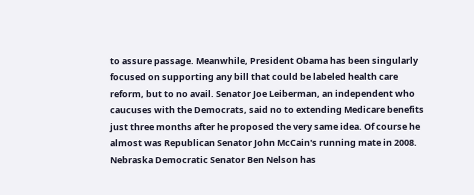to assure passage. Meanwhile, President Obama has been singularly focused on supporting any bill that could be labeled health care reform, but to no avail. Senator Joe Leiberman, an independent who caucuses with the Democrats, said no to extending Medicare benefits just three months after he proposed the very same idea. Of course he almost was Republican Senator John McCain's running mate in 2008. Nebraska Democratic Senator Ben Nelson has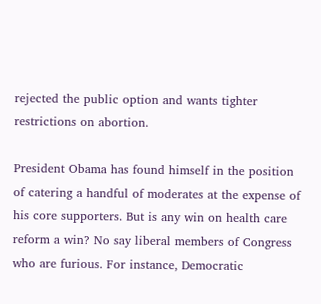rejected the public option and wants tighter restrictions on abortion.

President Obama has found himself in the position of catering a handful of moderates at the expense of his core supporters. But is any win on health care reform a win? No say liberal members of Congress who are furious. For instance, Democratic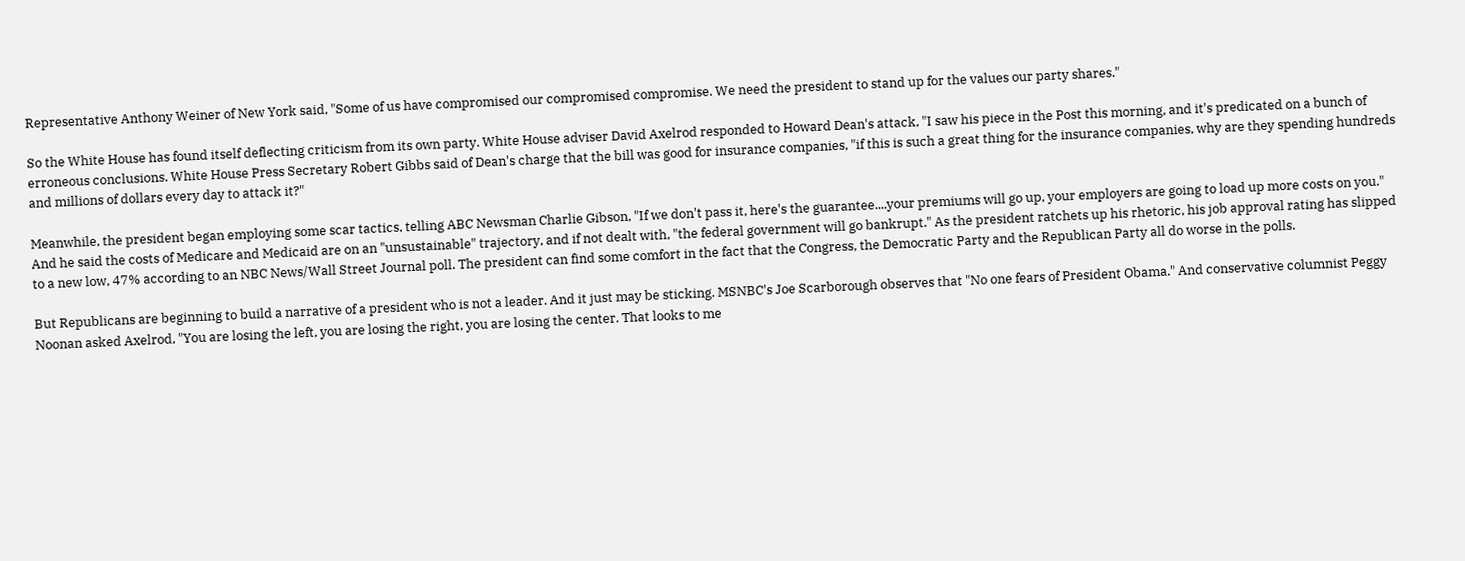Representative Anthony Weiner of New York said, "Some of us have compromised our compromised compromise. We need the president to stand up for the values our party shares."

So the White House has found itself deflecting criticism from its own party. White House adviser David Axelrod responded to Howard Dean's attack, "I saw his piece in the Post this morning, and it's predicated on a bunch of erroneous conclusions. White House Press Secretary Robert Gibbs said of Dean's charge that the bill was good for insurance companies, "if this is such a great thing for the insurance companies, why are they spending hundreds and millions of dollars every day to attack it?"

Meanwhile, the president began employing some scar tactics, telling ABC Newsman Charlie Gibson, "If we don't pass it, here's the guarantee....your premiums will go up, your employers are going to load up more costs on you." And he said the costs of Medicare and Medicaid are on an "unsustainable" trajectory, and if not dealt with, "the federal government will go bankrupt." As the president ratchets up his rhetoric, his job approval rating has slipped to a new low, 47% according to an NBC News/Wall Street Journal poll. The president can find some comfort in the fact that the Congress, the Democratic Party and the Republican Party all do worse in the polls.

But Republicans are beginning to build a narrative of a president who is not a leader. And it just may be sticking. MSNBC's Joe Scarborough observes that "No one fears of President Obama." And conservative columnist Peggy Noonan asked Axelrod, "You are losing the left, you are losing the right, you are losing the center. That looks to me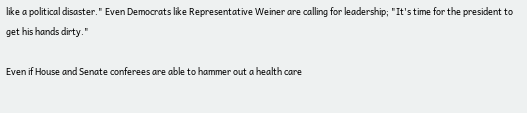like a political disaster." Even Democrats like Representative Weiner are calling for leadership; "It's time for the president to get his hands dirty."

Even if House and Senate conferees are able to hammer out a health care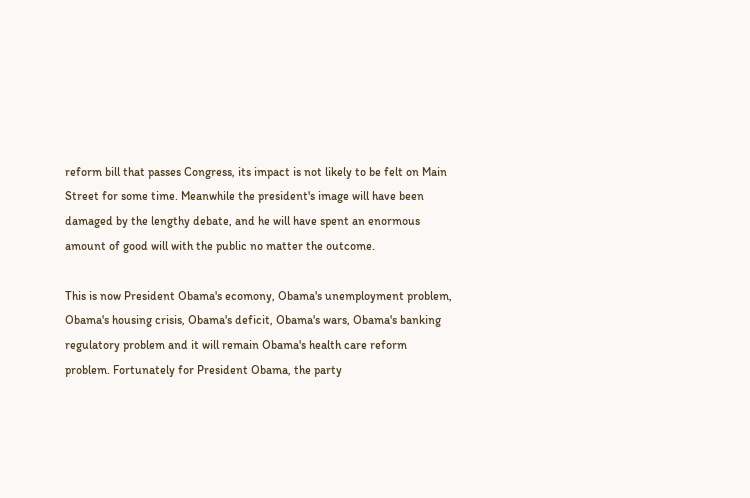reform bill that passes Congress, its impact is not likely to be felt on Main Street for some time. Meanwhile the president's image will have been damaged by the lengthy debate, and he will have spent an enormous amount of good will with the public no matter the outcome.

This is now President Obama's ecomony, Obama's unemployment problem, Obama's housing crisis, Obama's deficit, Obama's wars, Obama's banking regulatory problem and it will remain Obama's health care reform problem. Fortunately for President Obama, the party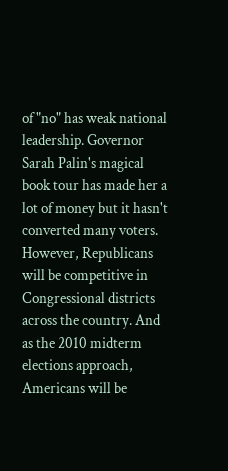of "no" has weak national leadership. Governor Sarah Palin's magical book tour has made her a lot of money but it hasn't converted many voters. However, Republicans will be competitive in Congressional districts across the country. And as the 2010 midterm elections approach, Americans will be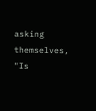asking themselves, "Is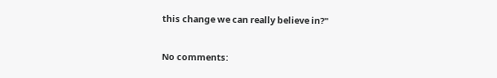this change we can really believe in?"

No comments: